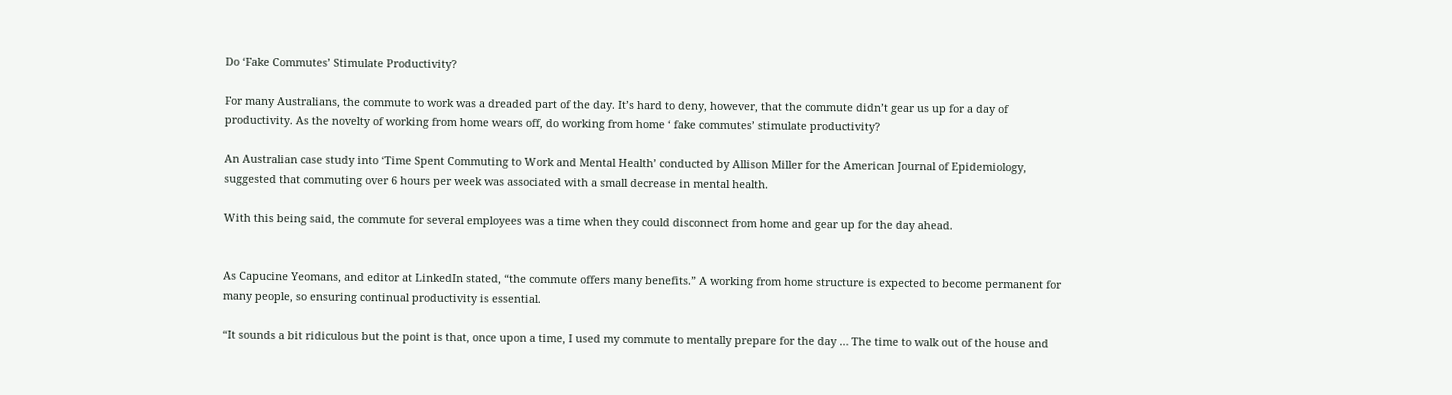Do ‘Fake Commutes’ Stimulate Productivity?

For many Australians, the commute to work was a dreaded part of the day. It’s hard to deny, however, that the commute didn’t gear us up for a day of productivity. As the novelty of working from home wears off, do working from home ‘ fake commutes’ stimulate productivity?

An Australian case study into ‘Time Spent Commuting to Work and Mental Health’ conducted by Allison Miller for the American Journal of Epidemiology, suggested that commuting over 6 hours per week was associated with a small decrease in mental health.

With this being said, the commute for several employees was a time when they could disconnect from home and gear up for the day ahead.


As Capucine Yeomans, and editor at LinkedIn stated, “the commute offers many benefits.” A working from home structure is expected to become permanent for many people, so ensuring continual productivity is essential.

“It sounds a bit ridiculous but the point is that, once upon a time, I used my commute to mentally prepare for the day … The time to walk out of the house and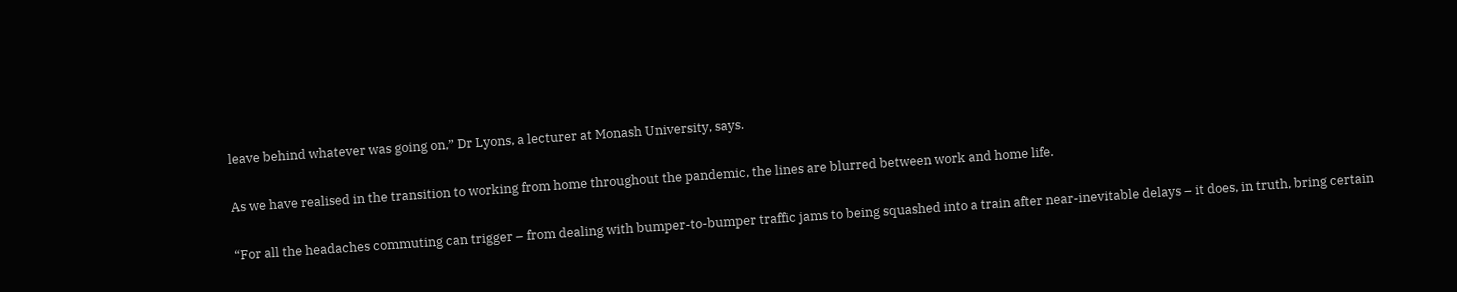leave behind whatever was going on,” Dr Lyons, a lecturer at Monash University, says.

As we have realised in the transition to working from home throughout the pandemic, the lines are blurred between work and home life.

“For all the headaches commuting can trigger – from dealing with bumper-to-bumper traffic jams to being squashed into a train after near-inevitable delays – it does, in truth, bring certain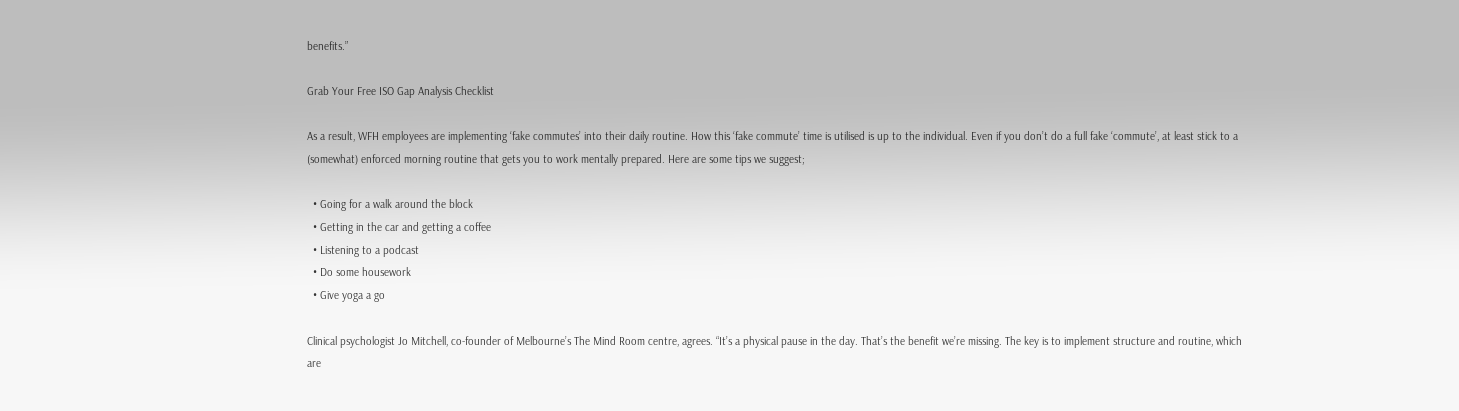benefits.”

Grab Your Free ISO Gap Analysis Checklist

As a result, WFH employees are implementing ‘fake commutes’ into their daily routine. How this ‘fake commute’ time is utilised is up to the individual. Even if you don’t do a full fake ‘commute’, at least stick to a (somewhat) enforced morning routine that gets you to work mentally prepared. Here are some tips we suggest;

  • Going for a walk around the block
  • Getting in the car and getting a coffee
  • Listening to a podcast
  • Do some housework
  • Give yoga a go

Clinical psychologist Jo Mitchell, co-founder of Melbourne’s The Mind Room centre, agrees. “It’s a physical pause in the day. That’s the benefit we’re missing. The key is to implement structure and routine, which are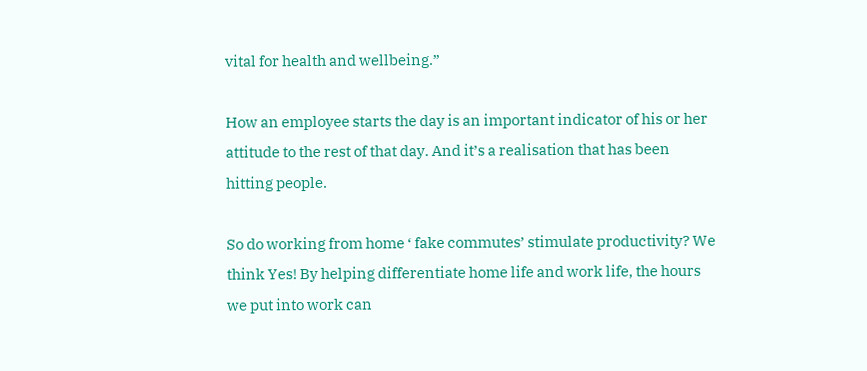vital for health and wellbeing.”

How an employee starts the day is an important indicator of his or her attitude to the rest of that day. And it’s a realisation that has been hitting people.

So do working from home ‘ fake commutes’ stimulate productivity? We think Yes! By helping differentiate home life and work life, the hours we put into work can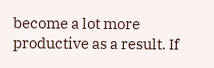become a lot more productive as a result. If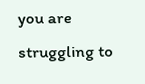you are struggling to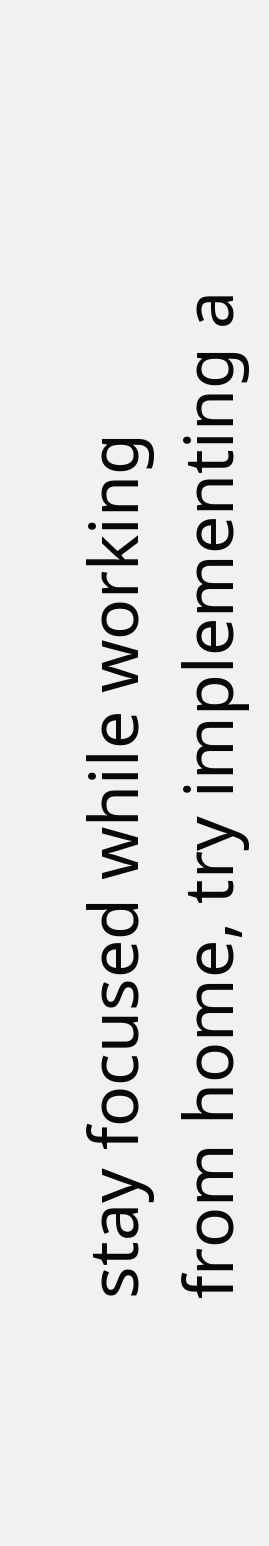stay focused while working from home, try implementing a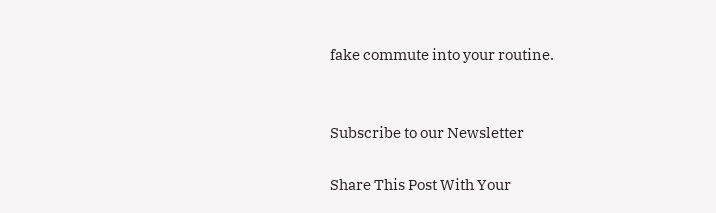fake commute into your routine.


Subscribe to our Newsletter

Share This Post With Your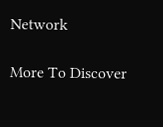Network

More To Discover